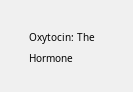Oxytocin: The Hormone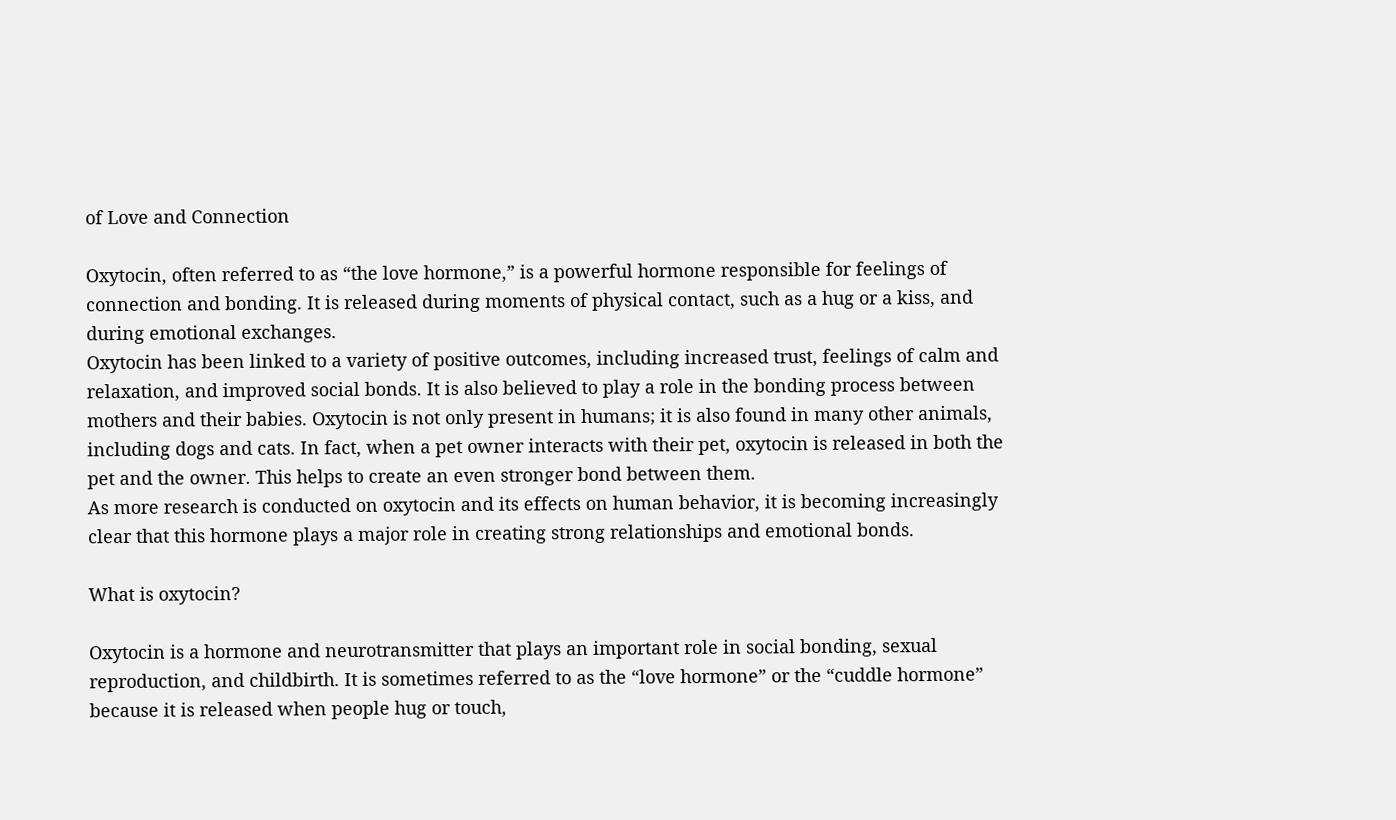of Love and Connection

Oxytocin, often referred to as “the love hormone,” is a powerful hormone responsible for feelings of connection and bonding. It is released during moments of physical contact, such as a hug or a kiss, and during emotional exchanges.
Oxytocin has been linked to a variety of positive outcomes, including increased trust, feelings of calm and relaxation, and improved social bonds. It is also believed to play a role in the bonding process between mothers and their babies. Oxytocin is not only present in humans; it is also found in many other animals, including dogs and cats. In fact, when a pet owner interacts with their pet, oxytocin is released in both the pet and the owner. This helps to create an even stronger bond between them.
As more research is conducted on oxytocin and its effects on human behavior, it is becoming increasingly clear that this hormone plays a major role in creating strong relationships and emotional bonds.

What is oxytocin?

Oxytocin is a hormone and neurotransmitter that plays an important role in social bonding, sexual reproduction, and childbirth. It is sometimes referred to as the “love hormone” or the “cuddle hormone” because it is released when people hug or touch,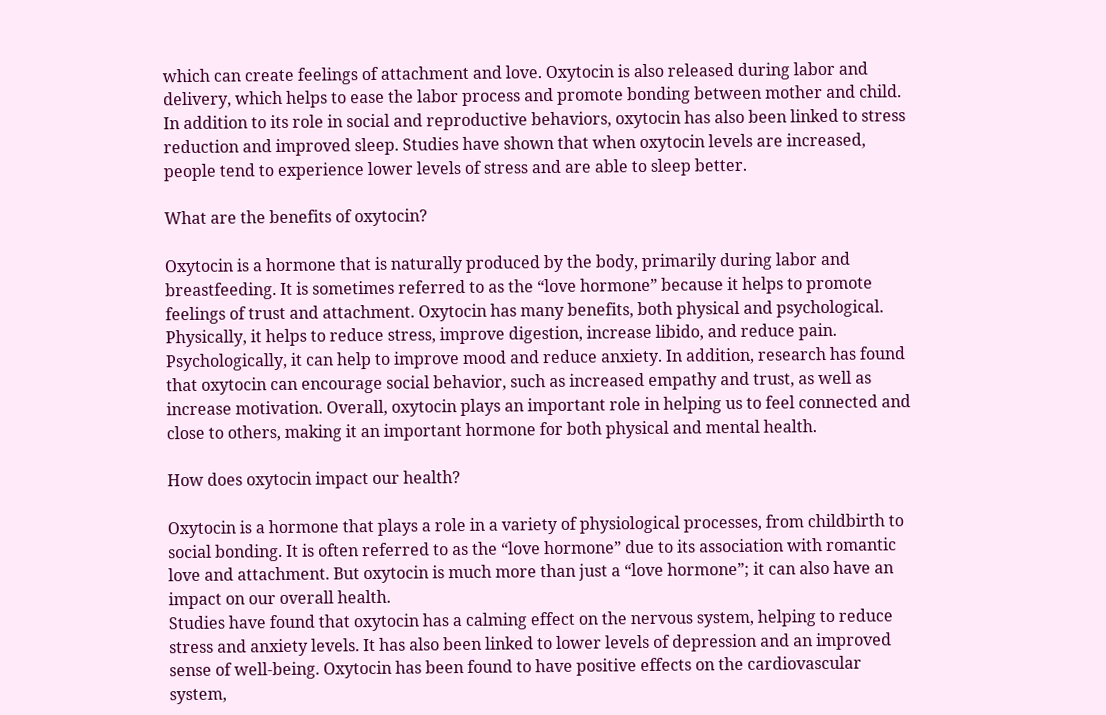which can create feelings of attachment and love. Oxytocin is also released during labor and delivery, which helps to ease the labor process and promote bonding between mother and child.
In addition to its role in social and reproductive behaviors, oxytocin has also been linked to stress reduction and improved sleep. Studies have shown that when oxytocin levels are increased, people tend to experience lower levels of stress and are able to sleep better.

What are the benefits of oxytocin?

Oxytocin is a hormone that is naturally produced by the body, primarily during labor and breastfeeding. It is sometimes referred to as the “love hormone” because it helps to promote feelings of trust and attachment. Oxytocin has many benefits, both physical and psychological. Physically, it helps to reduce stress, improve digestion, increase libido, and reduce pain. Psychologically, it can help to improve mood and reduce anxiety. In addition, research has found that oxytocin can encourage social behavior, such as increased empathy and trust, as well as increase motivation. Overall, oxytocin plays an important role in helping us to feel connected and close to others, making it an important hormone for both physical and mental health.

How does oxytocin impact our health?

Oxytocin is a hormone that plays a role in a variety of physiological processes, from childbirth to social bonding. It is often referred to as the “love hormone” due to its association with romantic love and attachment. But oxytocin is much more than just a “love hormone”; it can also have an impact on our overall health.
Studies have found that oxytocin has a calming effect on the nervous system, helping to reduce stress and anxiety levels. It has also been linked to lower levels of depression and an improved sense of well-being. Oxytocin has been found to have positive effects on the cardiovascular system,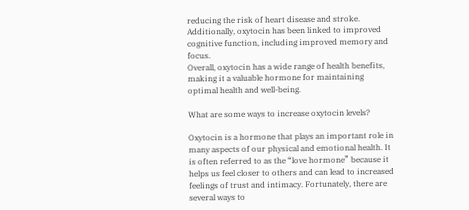reducing the risk of heart disease and stroke. Additionally, oxytocin has been linked to improved cognitive function, including improved memory and focus.
Overall, oxytocin has a wide range of health benefits, making it a valuable hormone for maintaining optimal health and well-being.

What are some ways to increase oxytocin levels?

Oxytocin is a hormone that plays an important role in many aspects of our physical and emotional health. It is often referred to as the “love hormone” because it helps us feel closer to others and can lead to increased feelings of trust and intimacy. Fortunately, there are several ways to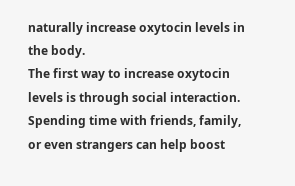naturally increase oxytocin levels in the body.
The first way to increase oxytocin levels is through social interaction. Spending time with friends, family, or even strangers can help boost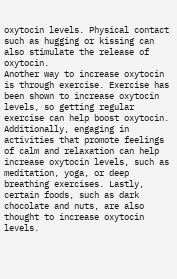oxytocin levels. Physical contact such as hugging or kissing can also stimulate the release of oxytocin.
Another way to increase oxytocin is through exercise. Exercise has been shown to increase oxytocin levels, so getting regular exercise can help boost oxytocin. Additionally, engaging in activities that promote feelings of calm and relaxation can help increase oxytocin levels, such as meditation, yoga, or deep breathing exercises. Lastly, certain foods, such as dark chocolate and nuts, are also thought to increase oxytocin levels.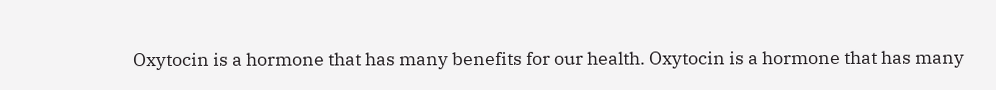Oxytocin is a hormone that has many benefits for our health. Oxytocin is a hormone that has many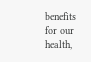benefits for our health,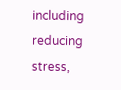including reducing stress,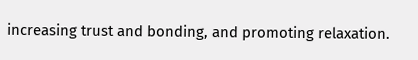increasing trust and bonding, and promoting relaxation.